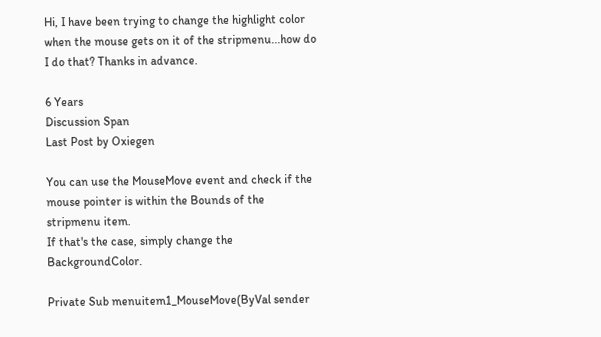Hi, I have been trying to change the highlight color when the mouse gets on it of the stripmenu...how do I do that? Thanks in advance.

6 Years
Discussion Span
Last Post by Oxiegen

You can use the MouseMove event and check if the mouse pointer is within the Bounds of the stripmenu item.
If that's the case, simply change the BackgroundColor.

Private Sub menuitem1_MouseMove(ByVal sender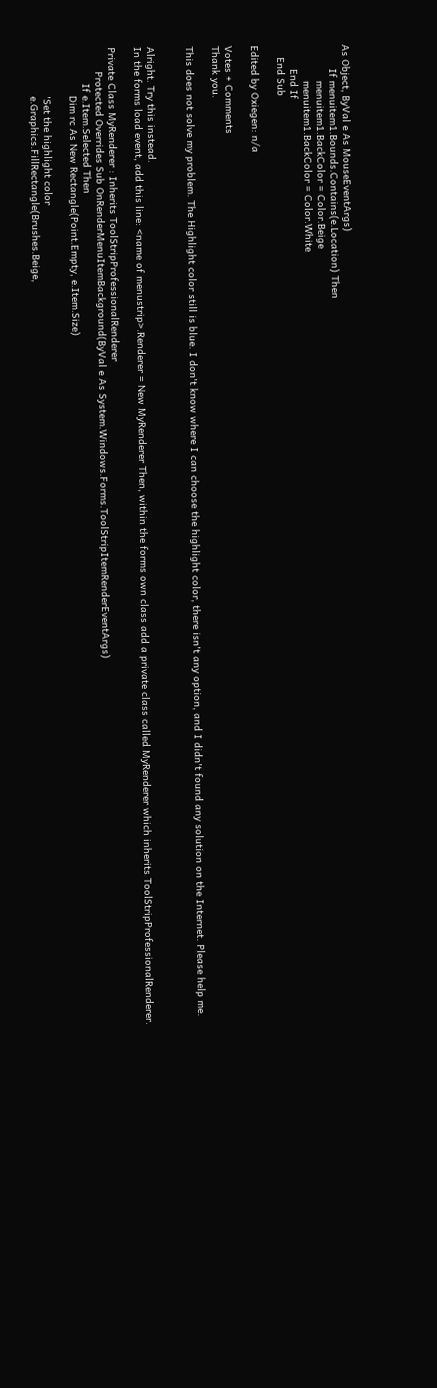As Object, ByVal e As MouseEventArgs)
        If menuitem1.Bounds.Contains(e.Location) Then
            menuitem1.BackColor = Color.Beige
            menuitem1.BackColor = Color.White
        End If
    End Sub

Edited by Oxiegen: n/a

Votes + Comments
Thank you.

This does not solve my problem. The Highlight color still is blue. I don't know where I can choose the highlight color, there isn't any option, and I didn't found any solution on the Internet. Please help me.


Alright. Try this instead.
In the forms load event, add this line: <name of menustrip>.Renderer = New MyRenderer Then, within the forms own class add a private class called MyRenderer which inherits ToolStripProfessionalRenderer.

Private Class MyRenderer : Inherits ToolStripProfessionalRenderer
        Protected Overrides Sub OnRenderMenuItemBackground(ByVal e As System.Windows.Forms.ToolStripItemRenderEventArgs)
            If e.Item.Selected Then
                Dim rc As New Rectangle(Point.Empty, e.Item.Size)

                'Set the highlight color
                e.Graphics.FillRectangle(Brushes.Beige,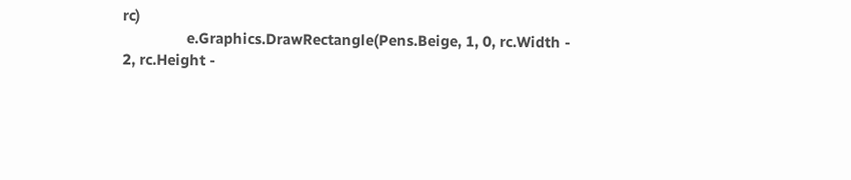rc)
                e.Graphics.DrawRectangle(Pens.Beige, 1, 0, rc.Width - 2, rc.Height -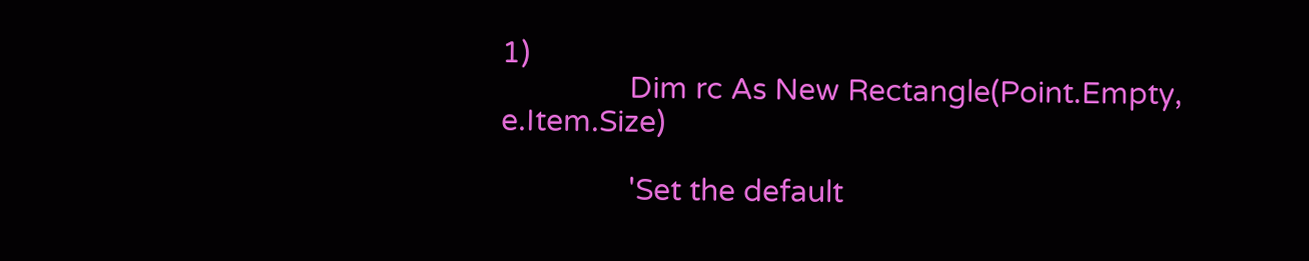1)
                Dim rc As New Rectangle(Point.Empty, e.Item.Size)

                'Set the default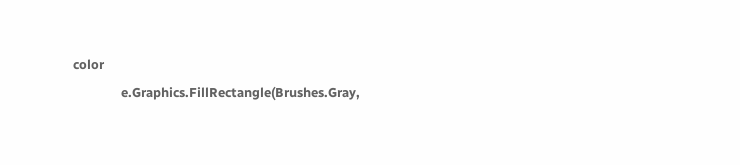color
                e.Graphics.FillRectangle(Brushes.Gray,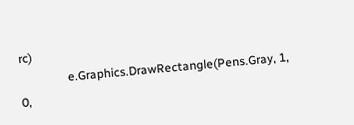rc)
                e.Graphics.DrawRectangle(Pens.Gray, 1, 0,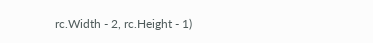rc.Width - 2, rc.Height - 1)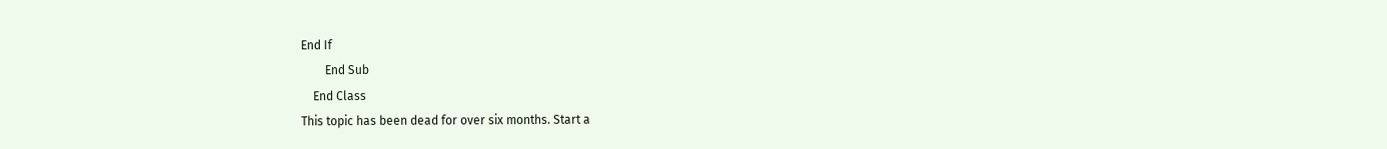End If
        End Sub
    End Class
This topic has been dead for over six months. Start a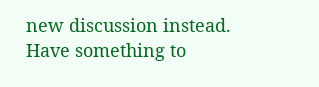new discussion instead.
Have something to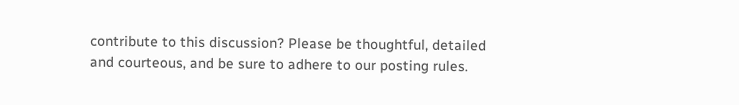contribute to this discussion? Please be thoughtful, detailed and courteous, and be sure to adhere to our posting rules.